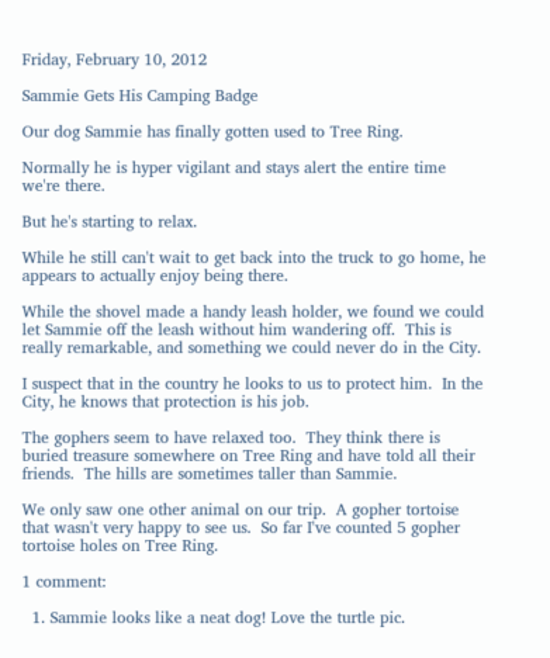Friday, February 10, 2012

Sammie Gets His Camping Badge

Our dog Sammie has finally gotten used to Tree Ring.

Normally he is hyper vigilant and stays alert the entire time we're there.

But he's starting to relax.

While he still can't wait to get back into the truck to go home, he appears to actually enjoy being there.

While the shovel made a handy leash holder, we found we could let Sammie off the leash without him wandering off.  This is really remarkable, and something we could never do in the City.

I suspect that in the country he looks to us to protect him.  In the City, he knows that protection is his job.

The gophers seem to have relaxed too.  They think there is buried treasure somewhere on Tree Ring and have told all their friends.  The hills are sometimes taller than Sammie.

We only saw one other animal on our trip.  A gopher tortoise that wasn't very happy to see us.  So far I've counted 5 gopher tortoise holes on Tree Ring.

1 comment:

  1. Sammie looks like a neat dog! Love the turtle pic.